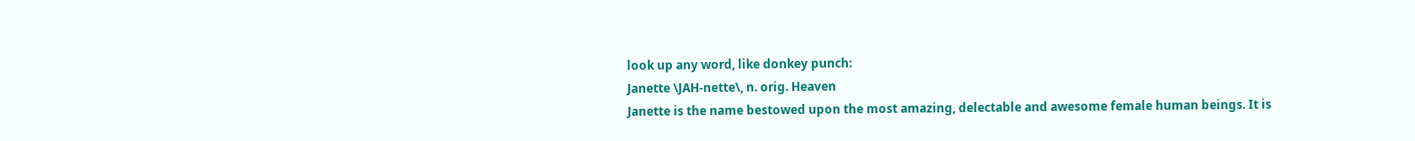look up any word, like donkey punch:
Janette \JAH-nette\, n. orig. Heaven
Janette is the name bestowed upon the most amazing, delectable and awesome female human beings. It is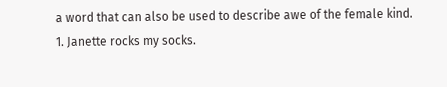a word that can also be used to describe awe of the female kind.
1. Janette rocks my socks.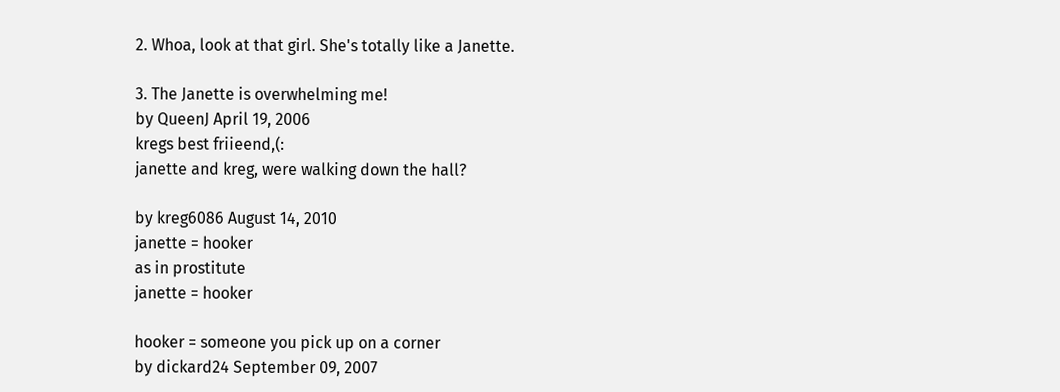2. Whoa, look at that girl. She's totally like a Janette.

3. The Janette is overwhelming me!
by QueenJ April 19, 2006
kregs best friieend,(:
janette and kreg, were walking down the hall?

by kreg6086 August 14, 2010
janette = hooker
as in prostitute
janette = hooker

hooker = someone you pick up on a corner
by dickard24 September 09, 2007